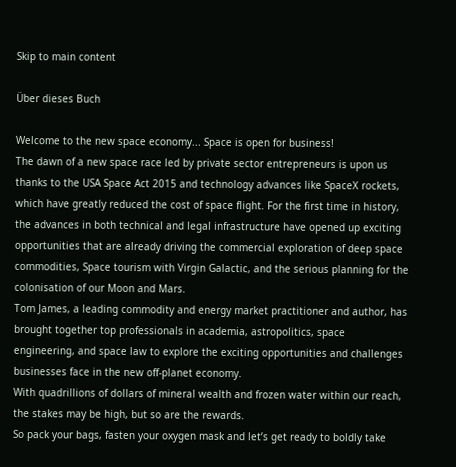Skip to main content

Über dieses Buch

Welcome to the new space economy... Space is open for business!
The dawn of a new space race led by private sector entrepreneurs is upon us thanks to the USA Space Act 2015 and technology advances like SpaceX rockets, which have greatly reduced the cost of space flight. For the first time in history, the advances in both technical and legal infrastructure have opened up exciting opportunities that are already driving the commercial exploration of deep space commodities, Space tourism with Virgin Galactic, and the serious planning for the colonisation of our Moon and Mars.
Tom James, a leading commodity and energy market practitioner and author, has brought together top professionals in academia, astropolitics, space engineering, and space law to explore the exciting opportunities and challenges businesses face in the new off-planet economy.
With quadrillions of dollars of mineral wealth and frozen water within our reach, the stakes may be high, but so are the rewards.
So pack your bags, fasten your oxygen mask and let’s get ready to boldly take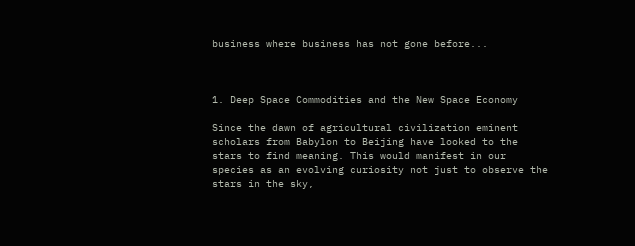business where business has not gone before...



1. Deep Space Commodities and the New Space Economy

Since the dawn of agricultural civilization eminent scholars from Babylon to Beijing have looked to the stars to find meaning. This would manifest in our species as an evolving curiosity not just to observe the stars in the sky,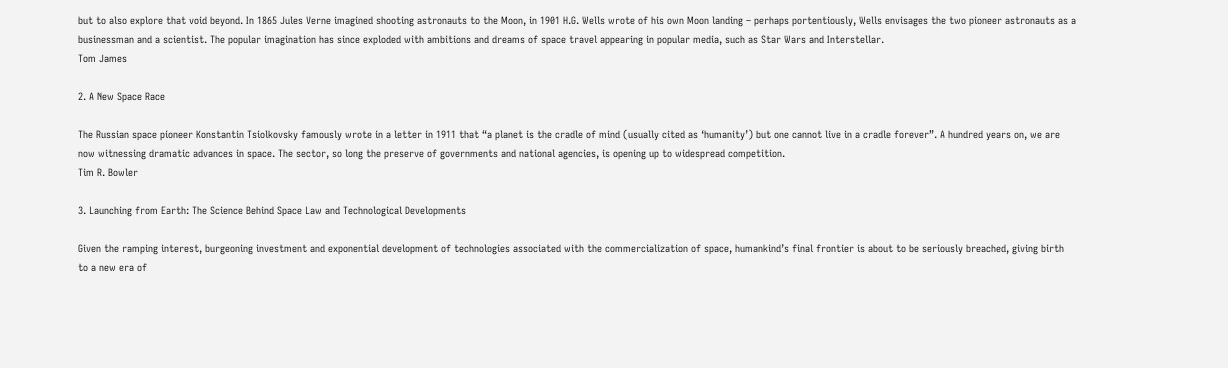but to also explore that void beyond. In 1865 Jules Verne imagined shooting astronauts to the Moon, in 1901 H.G. Wells wrote of his own Moon landing – perhaps portentiously, Wells envisages the two pioneer astronauts as a businessman and a scientist. The popular imagination has since exploded with ambitions and dreams of space travel appearing in popular media, such as Star Wars and Interstellar.
Tom James

2. A New Space Race

The Russian space pioneer Konstantin Tsiolkovsky famously wrote in a letter in 1911 that “a planet is the cradle of mind (usually cited as ‘humanity’) but one cannot live in a cradle forever”. A hundred years on, we are now witnessing dramatic advances in space. The sector, so long the preserve of governments and national agencies, is opening up to widespread competition.
Tim R. Bowler

3. Launching from Earth: The Science Behind Space Law and Technological Developments

Given the ramping interest, burgeoning investment and exponential development of technologies associated with the commercialization of space, humankind’s final frontier is about to be seriously breached, giving birth to a new era of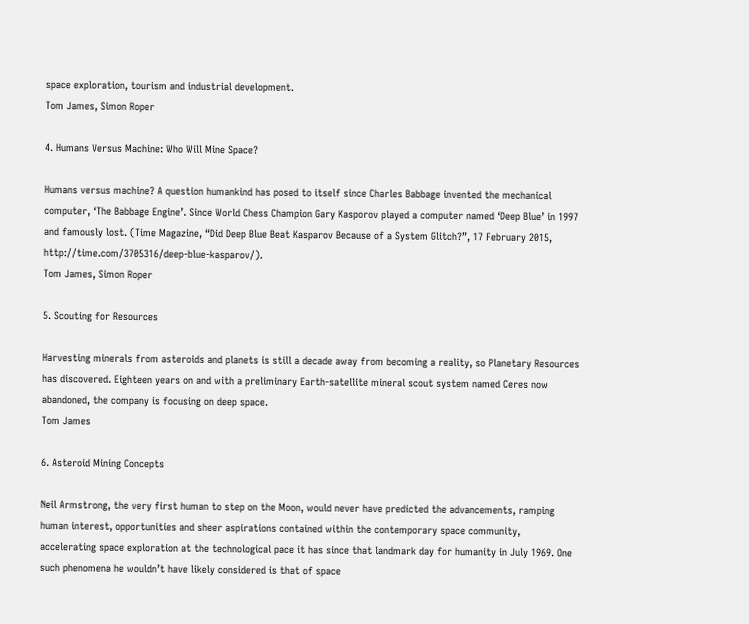space exploration, tourism and industrial development.
Tom James, Simon Roper

4. Humans Versus Machine: Who Will Mine Space?

Humans versus machine? A question humankind has posed to itself since Charles Babbage invented the mechanical computer, ‘The Babbage Engine’. Since World Chess Champion Gary Kasporov played a computer named ‘Deep Blue’ in 1997 and famously lost. (Time Magazine, “Did Deep Blue Beat Kasparov Because of a System Glitch?”, 17 February 2015, http://time.com/3705316/deep-blue-kasparov/).
Tom James, Simon Roper

5. Scouting for Resources

Harvesting minerals from asteroids and planets is still a decade away from becoming a reality, so Planetary Resources has discovered. Eighteen years on and with a preliminary Earth-satellite mineral scout system named Ceres now abandoned, the company is focusing on deep space.
Tom James

6. Asteroid Mining Concepts

Neil Armstrong, the very first human to step on the Moon, would never have predicted the advancements, ramping human interest, opportunities and sheer aspirations contained within the contemporary space community, accelerating space exploration at the technological pace it has since that landmark day for humanity in July 1969. One such phenomena he wouldn’t have likely considered is that of space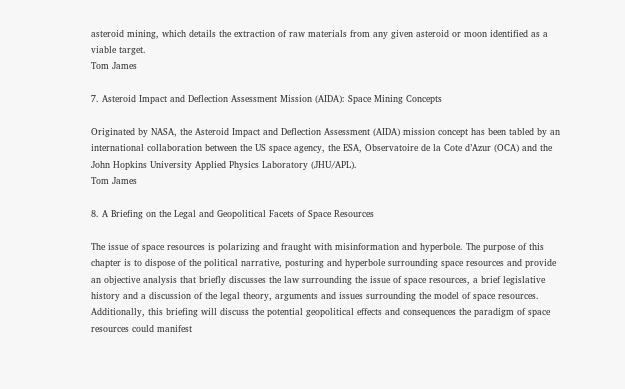asteroid mining, which details the extraction of raw materials from any given asteroid or moon identified as a viable target.
Tom James

7. Asteroid Impact and Deflection Assessment Mission (AIDA): Space Mining Concepts

Originated by NASA, the Asteroid Impact and Deflection Assessment (AIDA) mission concept has been tabled by an international collaboration between the US space agency, the ESA, Observatoire de la Cote d’Azur (OCA) and the John Hopkins University Applied Physics Laboratory (JHU/APL).
Tom James

8. A Briefing on the Legal and Geopolitical Facets of Space Resources

The issue of space resources is polarizing and fraught with misinformation and hyperbole. The purpose of this chapter is to dispose of the political narrative, posturing and hyperbole surrounding space resources and provide an objective analysis that briefly discusses the law surrounding the issue of space resources, a brief legislative history and a discussion of the legal theory, arguments and issues surrounding the model of space resources. Additionally, this briefing will discuss the potential geopolitical effects and consequences the paradigm of space resources could manifest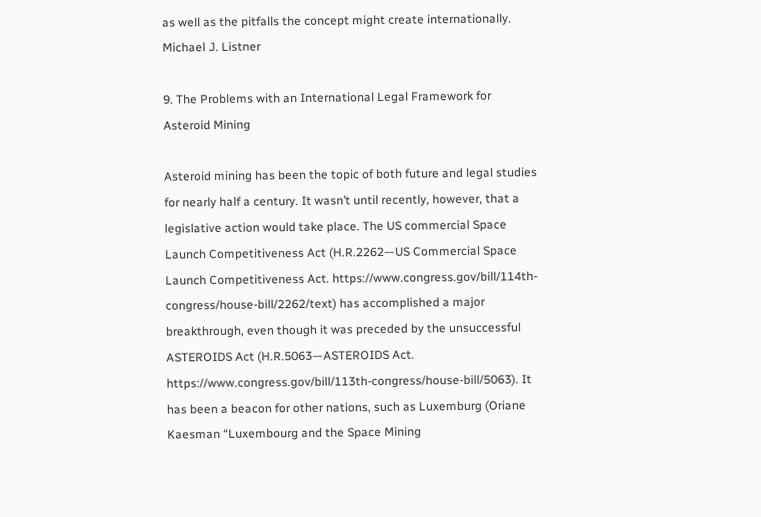as well as the pitfalls the concept might create internationally.
Michael J. Listner

9. The Problems with an International Legal Framework for Asteroid Mining

Asteroid mining has been the topic of both future and legal studies for nearly half a century. It wasn’t until recently, however, that a legislative action would take place. The US commercial Space Launch Competitiveness Act (H.R.2262—US Commercial Space Launch Competitiveness Act. https://www.congress.gov/bill/114th-congress/house-bill/2262/text) has accomplished a major breakthrough, even though it was preceded by the unsuccessful ASTEROIDS Act (H.R.5063—ASTEROIDS Act. https://www.congress.gov/bill/113th-congress/house-bill/5063). It has been a beacon for other nations, such as Luxemburg (Oriane Kaesman “Luxembourg and the Space Mining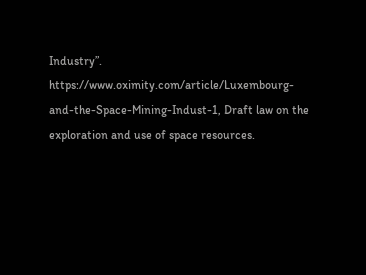Industry”. https://www.oximity.com/article/Luxembourg-and-the-Space-Mining-Indust-1, Draft law on the exploration and use of space resources.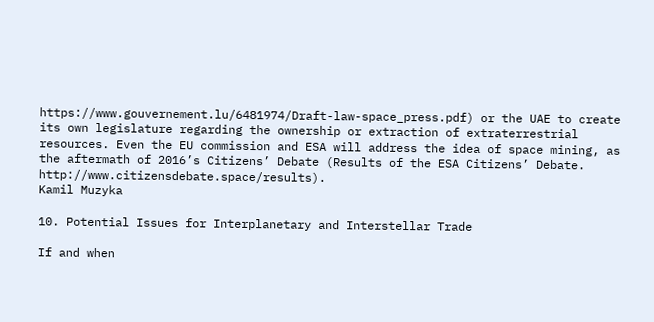https://www.gouvernement.lu/6481974/Draft-law-space_press.pdf) or the UAE to create its own legislature regarding the ownership or extraction of extraterrestrial resources. Even the EU commission and ESA will address the idea of space mining, as the aftermath of 2016’s Citizens’ Debate (Results of the ESA Citizens’ Debate. http://www.citizensdebate.space/results).
Kamil Muzyka

10. Potential Issues for Interplanetary and Interstellar Trade

If and when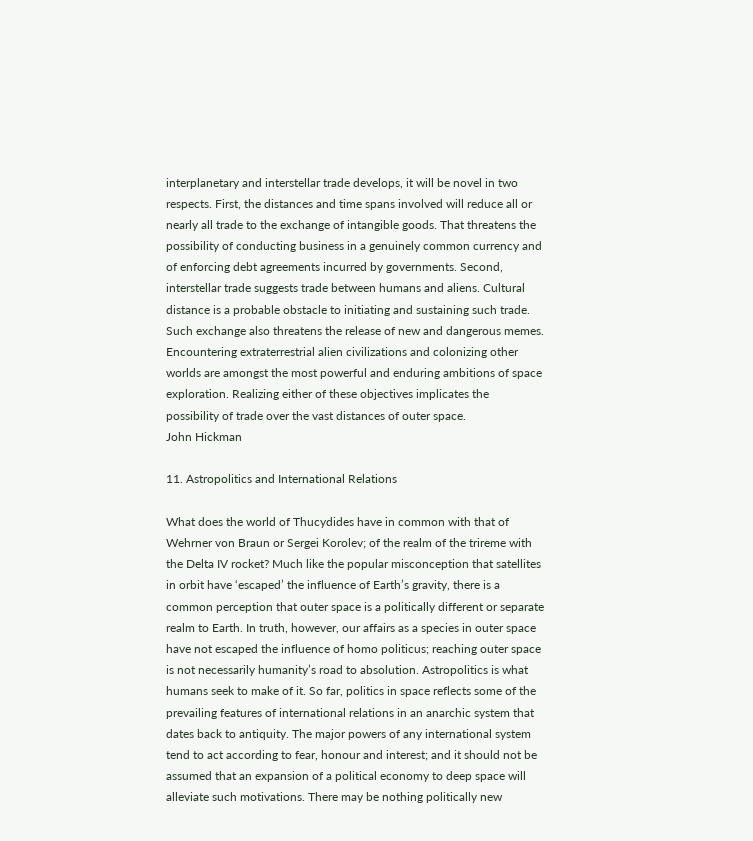interplanetary and interstellar trade develops, it will be novel in two respects. First, the distances and time spans involved will reduce all or nearly all trade to the exchange of intangible goods. That threatens the possibility of conducting business in a genuinely common currency and of enforcing debt agreements incurred by governments. Second, interstellar trade suggests trade between humans and aliens. Cultural distance is a probable obstacle to initiating and sustaining such trade. Such exchange also threatens the release of new and dangerous memes.
Encountering extraterrestrial alien civilizations and colonizing other worlds are amongst the most powerful and enduring ambitions of space exploration. Realizing either of these objectives implicates the possibility of trade over the vast distances of outer space.
John Hickman

11. Astropolitics and International Relations

What does the world of Thucydides have in common with that of Wehrner von Braun or Sergei Korolev; of the realm of the trireme with the Delta IV rocket? Much like the popular misconception that satellites in orbit have ‘escaped’ the influence of Earth’s gravity, there is a common perception that outer space is a politically different or separate realm to Earth. In truth, however, our affairs as a species in outer space have not escaped the influence of homo politicus; reaching outer space is not necessarily humanity’s road to absolution. Astropolitics is what humans seek to make of it. So far, politics in space reflects some of the prevailing features of international relations in an anarchic system that dates back to antiquity. The major powers of any international system tend to act according to fear, honour and interest; and it should not be assumed that an expansion of a political economy to deep space will alleviate such motivations. There may be nothing politically new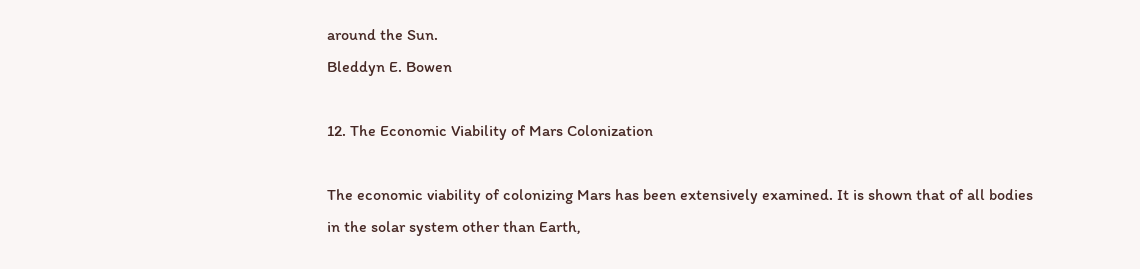around the Sun.
Bleddyn E. Bowen

12. The Economic Viability of Mars Colonization

The economic viability of colonizing Mars has been extensively examined. It is shown that of all bodies in the solar system other than Earth,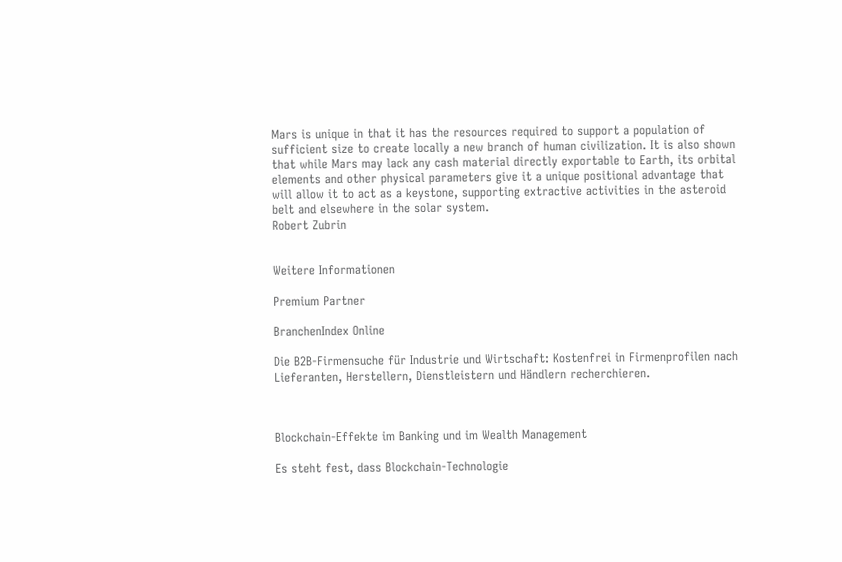Mars is unique in that it has the resources required to support a population of sufficient size to create locally a new branch of human civilization. It is also shown that while Mars may lack any cash material directly exportable to Earth, its orbital elements and other physical parameters give it a unique positional advantage that will allow it to act as a keystone, supporting extractive activities in the asteroid belt and elsewhere in the solar system.
Robert Zubrin


Weitere Informationen

Premium Partner

BranchenIndex Online

Die B2B-Firmensuche für Industrie und Wirtschaft: Kostenfrei in Firmenprofilen nach Lieferanten, Herstellern, Dienstleistern und Händlern recherchieren.



Blockchain-Effekte im Banking und im Wealth Management

Es steht fest, dass Blockchain-Technologie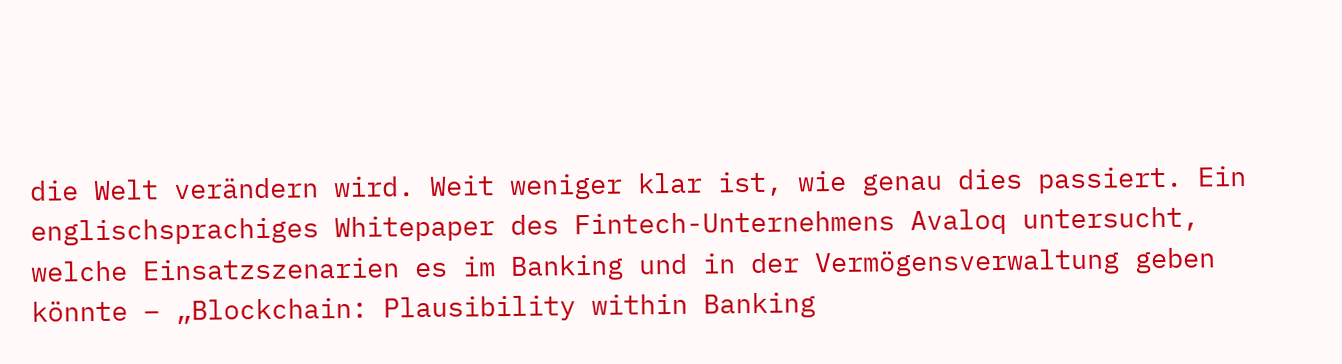die Welt verändern wird. Weit weniger klar ist, wie genau dies passiert. Ein englischsprachiges Whitepaper des Fintech-Unternehmens Avaloq untersucht, welche Einsatzszenarien es im Banking und in der Vermögensverwaltung geben könnte – „Blockchain: Plausibility within Banking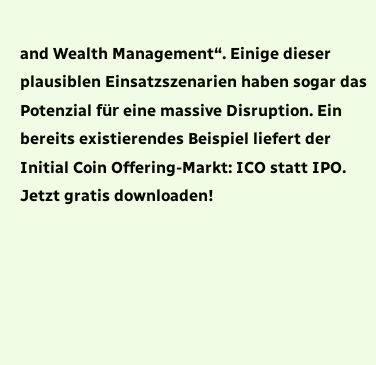and Wealth Management“. Einige dieser plausiblen Einsatzszenarien haben sogar das Potenzial für eine massive Disruption. Ein bereits existierendes Beispiel liefert der Initial Coin Offering-Markt: ICO statt IPO.
Jetzt gratis downloaden!